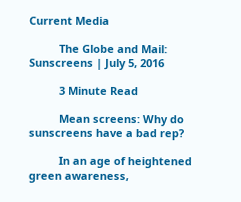Current Media

          The Globe and Mail: Sunscreens | July 5, 2016

          3 Minute Read

          Mean screens: Why do sunscreens have a bad rep?

          In an age of heightened green awareness,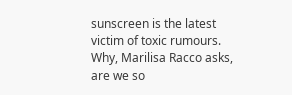sunscreen is the latest victim of toxic rumours. Why, Marilisa Racco asks, are we so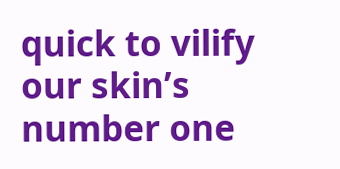quick to vilify our skin’s number one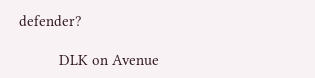defender?

          DLK on Avenue